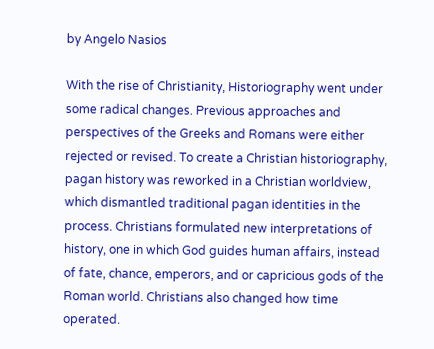by Angelo Nasios

With the rise of Christianity, Historiography went under some radical changes. Previous approaches and perspectives of the Greeks and Romans were either rejected or revised. To create a Christian historiography, pagan history was reworked in a Christian worldview, which dismantled traditional pagan identities in the process. Christians formulated new interpretations of history, one in which God guides human affairs, instead of fate, chance, emperors, and or capricious gods of the Roman world. Christians also changed how time operated.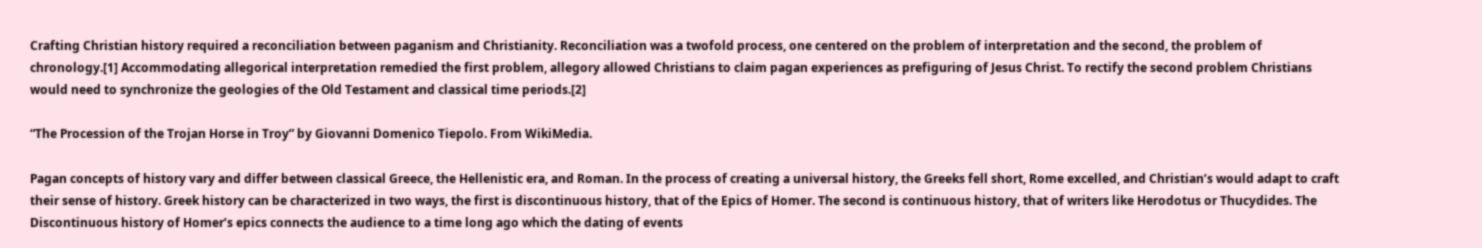Crafting Christian history required a reconciliation between paganism and Christianity. Reconciliation was a twofold process, one centered on the problem of interpretation and the second, the problem of chronology.[1] Accommodating allegorical interpretation remedied the first problem, allegory allowed Christians to claim pagan experiences as prefiguring of Jesus Christ. To rectify the second problem Christians would need to synchronize the geologies of the Old Testament and classical time periods.[2]

“The Procession of the Trojan Horse in Troy” by Giovanni Domenico Tiepolo. From WikiMedia.

Pagan concepts of history vary and differ between classical Greece, the Hellenistic era, and Roman. In the process of creating a universal history, the Greeks fell short, Rome excelled, and Christian’s would adapt to craft their sense of history. Greek history can be characterized in two ways, the first is discontinuous history, that of the Epics of Homer. The second is continuous history, that of writers like Herodotus or Thucydides. The Discontinuous history of Homer’s epics connects the audience to a time long ago which the dating of events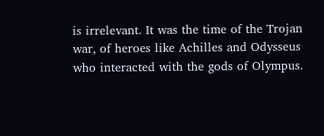is irrelevant. It was the time of the Trojan war, of heroes like Achilles and Odysseus who interacted with the gods of Olympus.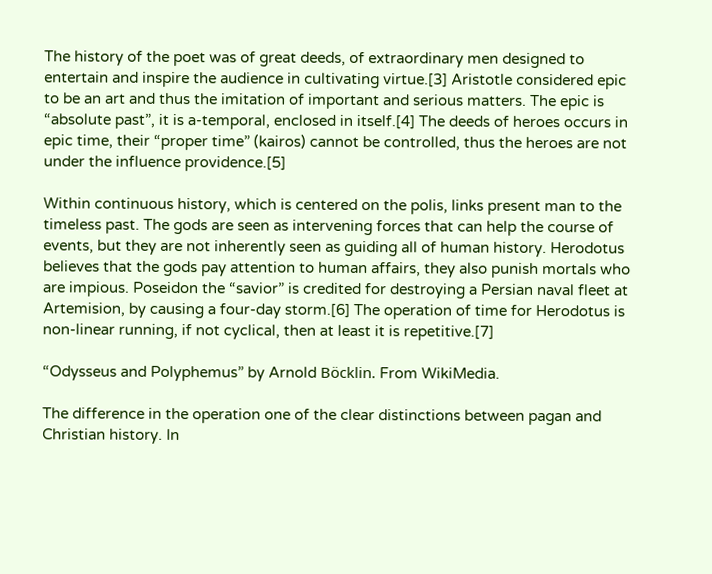The history of the poet was of great deeds, of extraordinary men designed to entertain and inspire the audience in cultivating virtue.[3] Aristotle considered epic to be an art and thus the imitation of important and serious matters. The epic is “absolute past”, it is a-temporal, enclosed in itself.[4] The deeds of heroes occurs in epic time, their “proper time” (kairos) cannot be controlled, thus the heroes are not under the influence providence.[5]

Within continuous history, which is centered on the polis, links present man to the timeless past. The gods are seen as intervening forces that can help the course of events, but they are not inherently seen as guiding all of human history. Herodotus believes that the gods pay attention to human affairs, they also punish mortals who are impious. Poseidon the “savior” is credited for destroying a Persian naval fleet at Artemision, by causing a four-day storm.[6] The operation of time for Herodotus is non-linear running, if not cyclical, then at least it is repetitive.[7]

“Odysseus and Polyphemus” by Arnold Böcklin. From WikiMedia.

The difference in the operation one of the clear distinctions between pagan and Christian history. In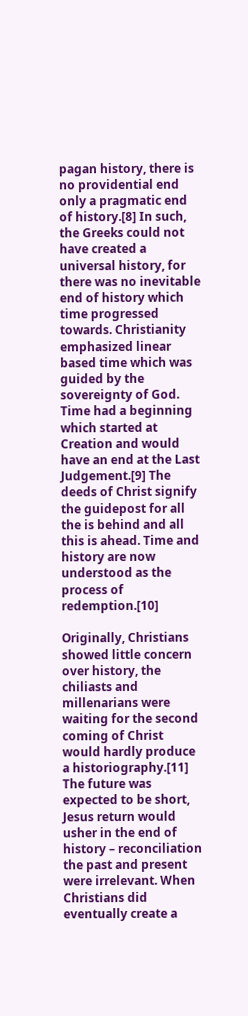pagan history, there is no providential end only a pragmatic end of history.[8] In such, the Greeks could not have created a universal history, for there was no inevitable end of history which time progressed towards. Christianity emphasized linear based time which was guided by the sovereignty of God. Time had a beginning which started at Creation and would have an end at the Last Judgement.[9] The deeds of Christ signify the guidepost for all the is behind and all this is ahead. Time and history are now understood as the process of redemption.[10]

Originally, Christians showed little concern over history, the chiliasts and millenarians were waiting for the second coming of Christ would hardly produce a historiography.[11] The future was expected to be short, Jesus return would usher in the end of history – reconciliation the past and present were irrelevant. When Christians did eventually create a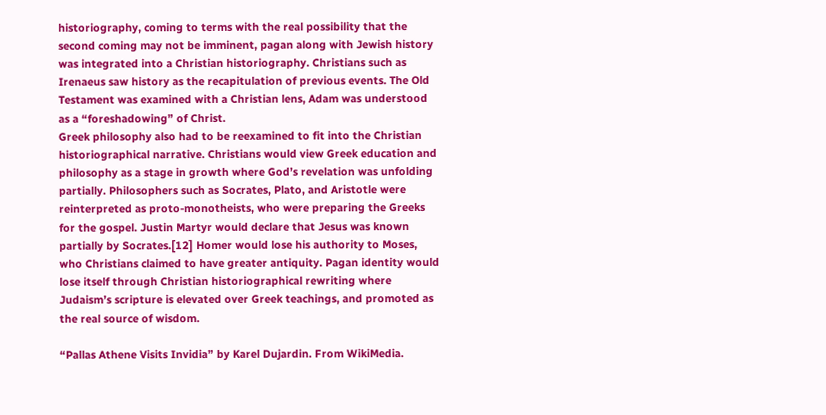historiography, coming to terms with the real possibility that the second coming may not be imminent, pagan along with Jewish history was integrated into a Christian historiography. Christians such as Irenaeus saw history as the recapitulation of previous events. The Old Testament was examined with a Christian lens, Adam was understood as a “foreshadowing” of Christ.
Greek philosophy also had to be reexamined to fit into the Christian historiographical narrative. Christians would view Greek education and philosophy as a stage in growth where God’s revelation was unfolding partially. Philosophers such as Socrates, Plato, and Aristotle were reinterpreted as proto-monotheists, who were preparing the Greeks for the gospel. Justin Martyr would declare that Jesus was known partially by Socrates.[12] Homer would lose his authority to Moses, who Christians claimed to have greater antiquity. Pagan identity would lose itself through Christian historiographical rewriting where Judaism’s scripture is elevated over Greek teachings, and promoted as the real source of wisdom.

“Pallas Athene Visits Invidia” by Karel Dujardin. From WikiMedia.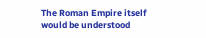The Roman Empire itself would be understood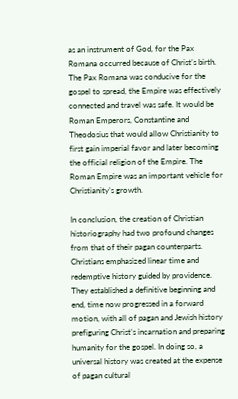as an instrument of God, for the Pax Romana occurred because of Christ’s birth. The Pax Romana was conducive for the gospel to spread, the Empire was effectively connected and travel was safe. It would be Roman Emperors, Constantine and Theodosius that would allow Christianity to first gain imperial favor and later becoming the official religion of the Empire. The Roman Empire was an important vehicle for Christianity’s growth.

In conclusion, the creation of Christian historiography had two profound changes from that of their pagan counterparts. Christians emphasized linear time and redemptive history guided by providence. They established a definitive beginning and end, time now progressed in a forward motion, with all of pagan and Jewish history prefiguring Christ’s incarnation and preparing humanity for the gospel. In doing so, a universal history was created at the expense of pagan cultural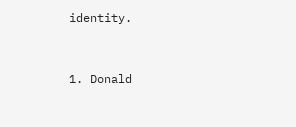identity.


1. Donald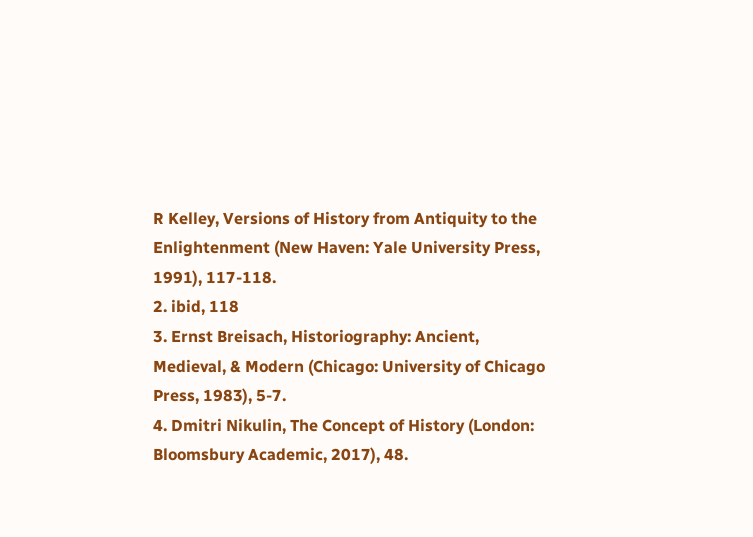R Kelley, Versions of History from Antiquity to the Enlightenment (New Haven: Yale University Press, 1991), 117-118.
2. ibid, 118
3. Ernst Breisach, Historiography: Ancient, Medieval, & Modern (Chicago: University of Chicago Press, 1983), 5-7.
4. Dmitri Nikulin, The Concept of History (London: Bloomsbury Academic, 2017), 48.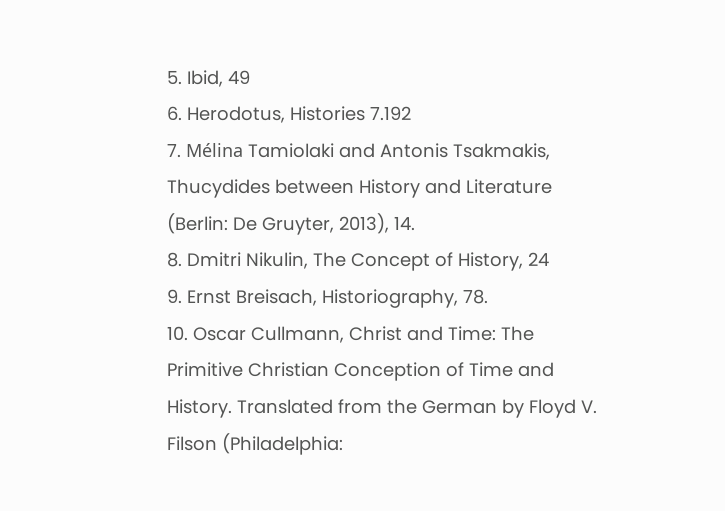5. Ibid, 49
6. Herodotus, Histories 7.192
7. Mélina Tamiolaki and Antonis Tsakmakis, Thucydides between History and Literature (Berlin: De Gruyter, 2013), 14.
8. Dmitri Nikulin, The Concept of History, 24
9. Ernst Breisach, Historiography, 78.
10. Oscar Cullmann, Christ and Time: The Primitive Christian Conception of Time and History. Translated from the German by Floyd V. Filson (Philadelphia: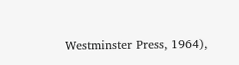Westminster Press, 1964),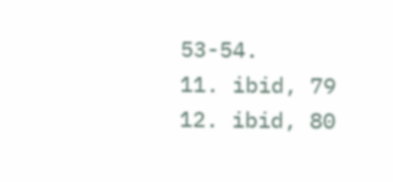53-54.
11. ibid, 79
12. ibid, 80